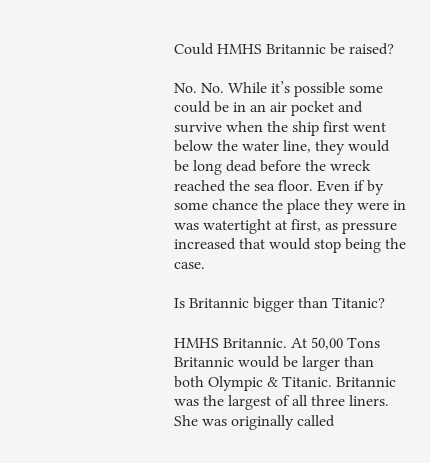Could HMHS Britannic be raised?

No. No. While it’s possible some could be in an air pocket and survive when the ship first went below the water line, they would be long dead before the wreck reached the sea floor. Even if by some chance the place they were in was watertight at first, as pressure increased that would stop being the case.

Is Britannic bigger than Titanic?

HMHS Britannic. At 50,00 Tons Britannic would be larger than both Olympic & Titanic. Britannic was the largest of all three liners. She was originally called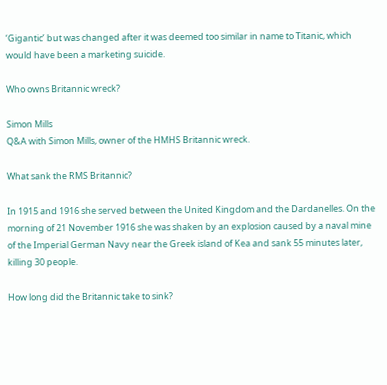‘Gigantic’ but was changed after it was deemed too similar in name to Titanic, which would have been a marketing suicide.

Who owns Britannic wreck?

Simon Mills
Q&A with Simon Mills, owner of the HMHS Britannic wreck.

What sank the RMS Britannic?

In 1915 and 1916 she served between the United Kingdom and the Dardanelles. On the morning of 21 November 1916 she was shaken by an explosion caused by a naval mine of the Imperial German Navy near the Greek island of Kea and sank 55 minutes later, killing 30 people.

How long did the Britannic take to sink?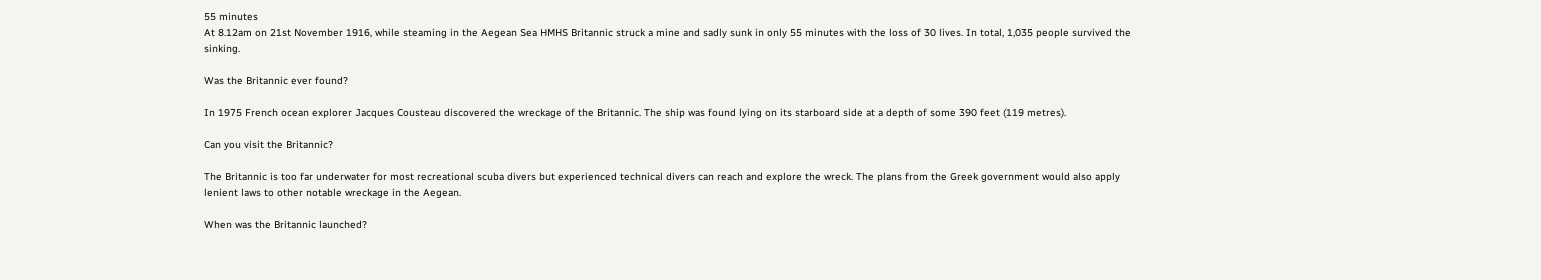55 minutes
At 8.12am on 21st November 1916, while steaming in the Aegean Sea HMHS Britannic struck a mine and sadly sunk in only 55 minutes with the loss of 30 lives. In total, 1,035 people survived the sinking.

Was the Britannic ever found?

In 1975 French ocean explorer Jacques Cousteau discovered the wreckage of the Britannic. The ship was found lying on its starboard side at a depth of some 390 feet (119 metres).

Can you visit the Britannic?

The Britannic is too far underwater for most recreational scuba divers but experienced technical divers can reach and explore the wreck. The plans from the Greek government would also apply lenient laws to other notable wreckage in the Aegean.

When was the Britannic launched?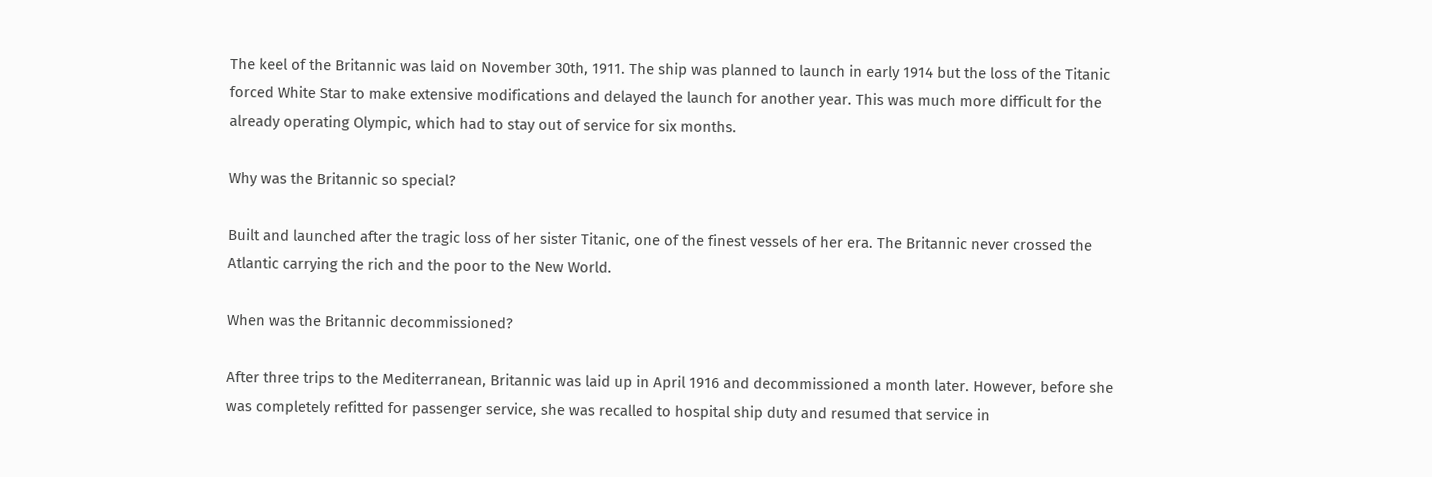The keel of the Britannic was laid on November 30th, 1911. The ship was planned to launch in early 1914 but the loss of the Titanic forced White Star to make extensive modifications and delayed the launch for another year. This was much more difficult for the already operating Olympic, which had to stay out of service for six months.

Why was the Britannic so special?

Built and launched after the tragic loss of her sister Titanic, one of the finest vessels of her era. The Britannic never crossed the Atlantic carrying the rich and the poor to the New World.

When was the Britannic decommissioned?

After three trips to the Mediterranean, Britannic was laid up in April 1916 and decommissioned a month later. However, before she was completely refitted for passenger service, she was recalled to hospital ship duty and resumed that service in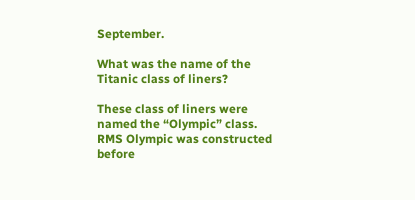September.

What was the name of the Titanic class of liners?

These class of liners were named the “Olympic” class. RMS Olympic was constructed before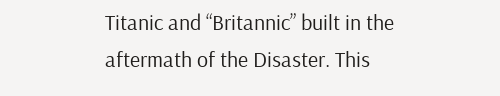Titanic and “Britannic” built in the aftermath of the Disaster. This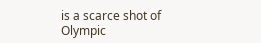is a scarce shot of Olympic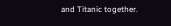and Titanic together.